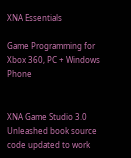XNA Essentials

Game Programming for Xbox 360, PC + Windows Phone


XNA Game Studio 3.0 Unleashed book source code updated to work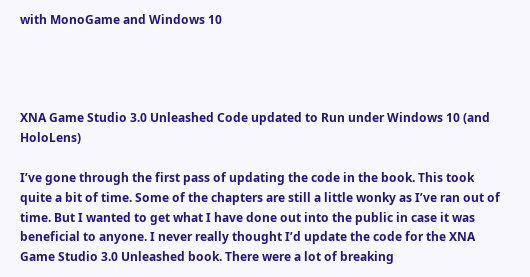with MonoGame and Windows 10




XNA Game Studio 3.0 Unleashed Code updated to Run under Windows 10 (and HoloLens)

I’ve gone through the first pass of updating the code in the book. This took quite a bit of time. Some of the chapters are still a little wonky as I’ve ran out of time. But I wanted to get what I have done out into the public in case it was beneficial to anyone. I never really thought I’d update the code for the XNA Game Studio 3.0 Unleashed book. There were a lot of breaking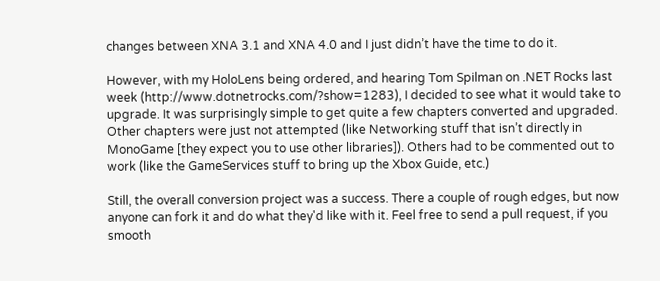changes between XNA 3.1 and XNA 4.0 and I just didn’t have the time to do it.

However, with my HoloLens being ordered, and hearing Tom Spilman on .NET Rocks last week (http://www.dotnetrocks.com/?show=1283), I decided to see what it would take to upgrade. It was surprisingly simple to get quite a few chapters converted and upgraded. Other chapters were just not attempted (like Networking stuff that isn’t directly in MonoGame [they expect you to use other libraries]). Others had to be commented out to work (like the GameServices stuff to bring up the Xbox Guide, etc.)

Still, the overall conversion project was a success. There a couple of rough edges, but now anyone can fork it and do what they'd like with it. Feel free to send a pull request, if you smooth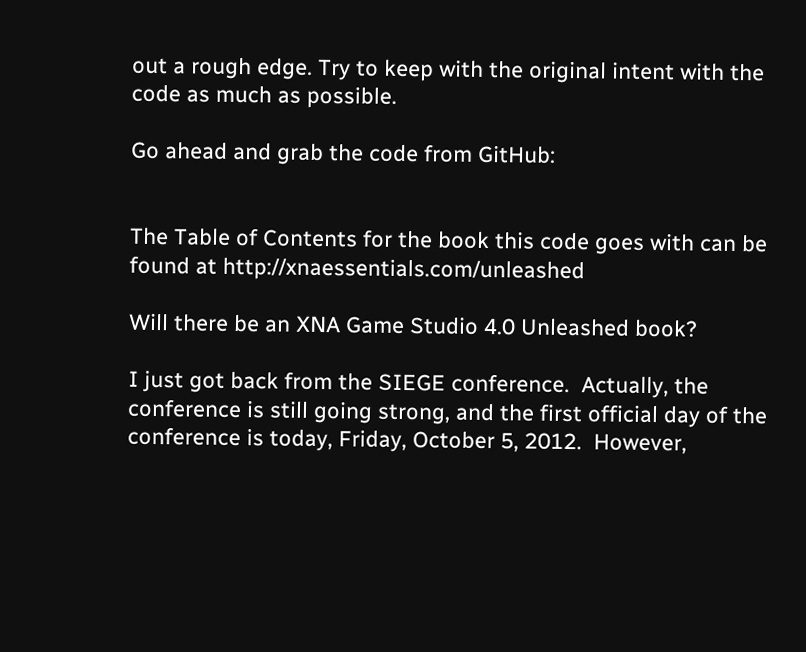out a rough edge. Try to keep with the original intent with the code as much as possible.

Go ahead and grab the code from GitHub:


The Table of Contents for the book this code goes with can be found at http://xnaessentials.com/unleashed

Will there be an XNA Game Studio 4.0 Unleashed book?

I just got back from the SIEGE conference.  Actually, the conference is still going strong, and the first official day of the conference is today, Friday, October 5, 2012.  However,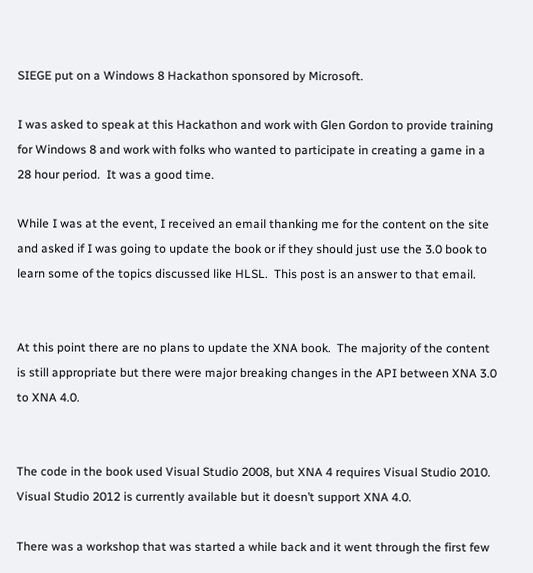SIEGE put on a Windows 8 Hackathon sponsored by Microsoft.

I was asked to speak at this Hackathon and work with Glen Gordon to provide training for Windows 8 and work with folks who wanted to participate in creating a game in a 28 hour period.  It was a good time.

While I was at the event, I received an email thanking me for the content on the site and asked if I was going to update the book or if they should just use the 3.0 book to learn some of the topics discussed like HLSL.  This post is an answer to that email.


At this point there are no plans to update the XNA book.  The majority of the content is still appropriate but there were major breaking changes in the API between XNA 3.0 to XNA 4.0.


The code in the book used Visual Studio 2008, but XNA 4 requires Visual Studio 2010.  Visual Studio 2012 is currently available but it doesn’t support XNA 4.0.

There was a workshop that was started a while back and it went through the first few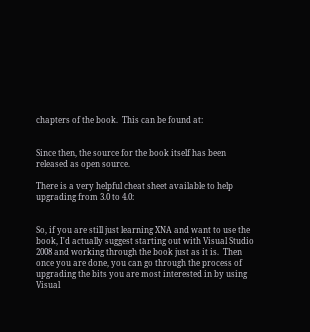chapters of the book.  This can be found at:


Since then, the source for the book itself has been released as open source.

There is a very helpful cheat sheet available to help upgrading from 3.0 to 4.0:


So, if you are still just learning XNA and want to use the book, I'd actually suggest starting out with Visual Studio 2008 and working through the book just as it is.  Then once you are done, you can go through the process of upgrading the bits you are most interested in by using Visual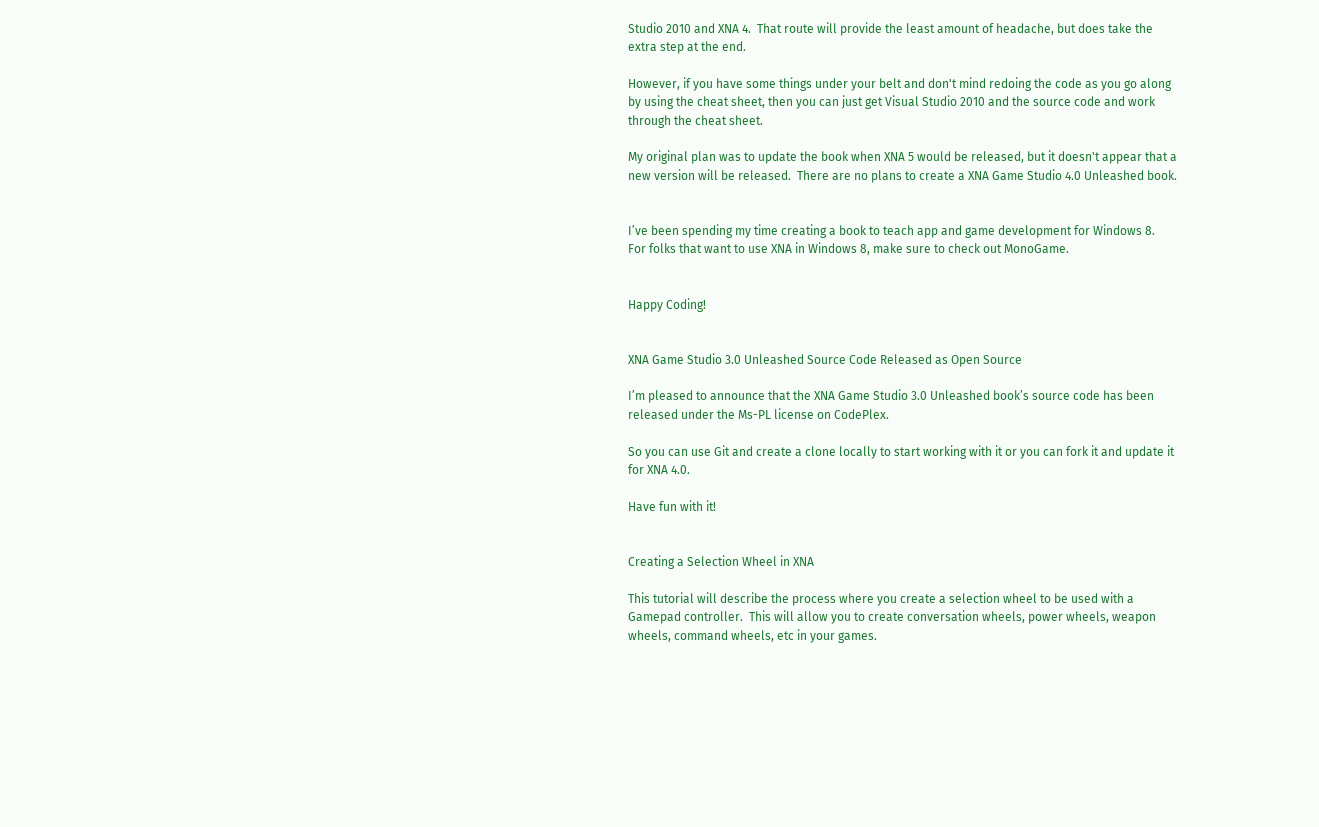Studio 2010 and XNA 4.  That route will provide the least amount of headache, but does take the extra step at the end.

However, if you have some things under your belt and don't mind redoing the code as you go along by using the cheat sheet, then you can just get Visual Studio 2010 and the source code and work through the cheat sheet.

My original plan was to update the book when XNA 5 would be released, but it doesn't appear that a new version will be released.  There are no plans to create a XNA Game Studio 4.0 Unleashed book.


I’ve been spending my time creating a book to teach app and game development for Windows 8.  For folks that want to use XNA in Windows 8, make sure to check out MonoGame.


Happy Coding!


XNA Game Studio 3.0 Unleashed Source Code Released as Open Source

I’m pleased to announce that the XNA Game Studio 3.0 Unleashed book’s source code has been released under the Ms-PL license on CodePlex.

So you can use Git and create a clone locally to start working with it or you can fork it and update it for XNA 4.0.

Have fun with it!


Creating a Selection Wheel in XNA

This tutorial will describe the process where you create a selection wheel to be used with a Gamepad controller.  This will allow you to create conversation wheels, power wheels, weapon wheels, command wheels, etc in your games.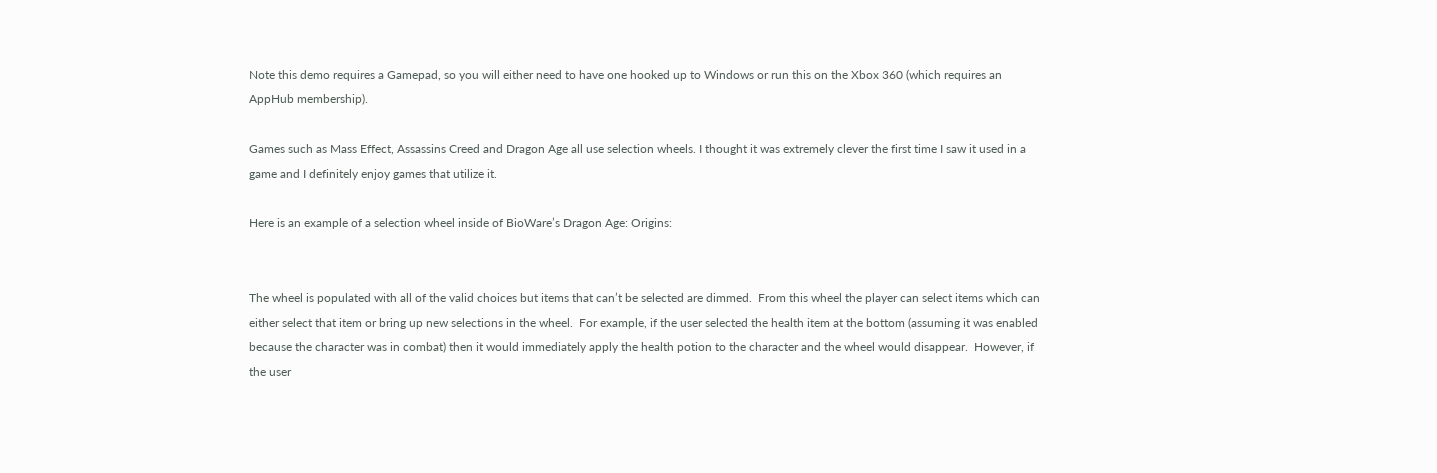Note this demo requires a Gamepad, so you will either need to have one hooked up to Windows or run this on the Xbox 360 (which requires an AppHub membership).

Games such as Mass Effect, Assassins Creed and Dragon Age all use selection wheels. I thought it was extremely clever the first time I saw it used in a game and I definitely enjoy games that utilize it.

Here is an example of a selection wheel inside of BioWare’s Dragon Age: Origins:


The wheel is populated with all of the valid choices but items that can’t be selected are dimmed.  From this wheel the player can select items which can either select that item or bring up new selections in the wheel.  For example, if the user selected the health item at the bottom (assuming it was enabled because the character was in combat) then it would immediately apply the health potion to the character and the wheel would disappear.  However, if the user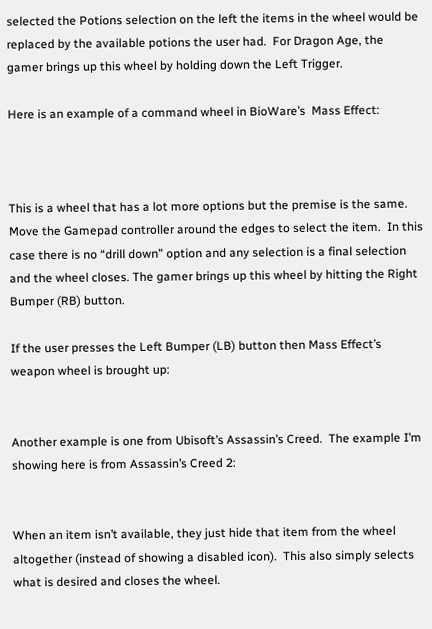selected the Potions selection on the left the items in the wheel would be replaced by the available potions the user had.  For Dragon Age, the gamer brings up this wheel by holding down the Left Trigger.

Here is an example of a command wheel in BioWare’s  Mass Effect:



This is a wheel that has a lot more options but the premise is the same.  Move the Gamepad controller around the edges to select the item.  In this case there is no “drill down” option and any selection is a final selection and the wheel closes. The gamer brings up this wheel by hitting the Right Bumper (RB) button.

If the user presses the Left Bumper (LB) button then Mass Effect’s weapon wheel is brought up:


Another example is one from Ubisoft’s Assassin’s Creed.  The example I’m showing here is from Assassin’s Creed 2:


When an item isn’t available, they just hide that item from the wheel altogether (instead of showing a disabled icon).  This also simply selects what is desired and closes the wheel.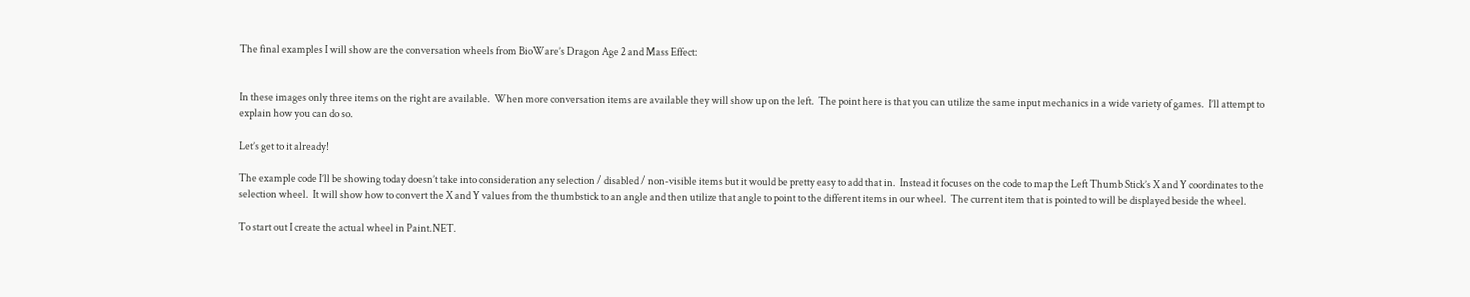The final examples I will show are the conversation wheels from BioWare’s Dragon Age 2 and Mass Effect:


In these images only three items on the right are available.  When more conversation items are available they will show up on the left.  The point here is that you can utilize the same input mechanics in a wide variety of games.  I’ll attempt to explain how you can do so.

Let’s get to it already!

The example code I’ll be showing today doesn’t take into consideration any selection / disabled / non-visible items but it would be pretty easy to add that in.  Instead it focuses on the code to map the Left Thumb Stick’s X and Y coordinates to the selection wheel.  It will show how to convert the X and Y values from the thumbstick to an angle and then utilize that angle to point to the different items in our wheel.  The current item that is pointed to will be displayed beside the wheel.

To start out I create the actual wheel in Paint.NET.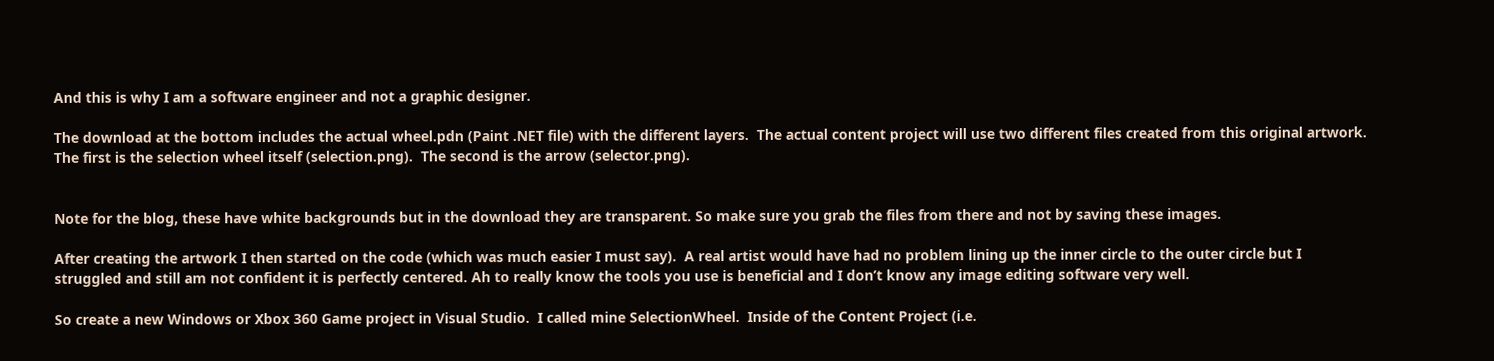And this is why I am a software engineer and not a graphic designer.

The download at the bottom includes the actual wheel.pdn (Paint .NET file) with the different layers.  The actual content project will use two different files created from this original artwork.  The first is the selection wheel itself (selection.png).  The second is the arrow (selector.png).


Note for the blog, these have white backgrounds but in the download they are transparent. So make sure you grab the files from there and not by saving these images.

After creating the artwork I then started on the code (which was much easier I must say).  A real artist would have had no problem lining up the inner circle to the outer circle but I struggled and still am not confident it is perfectly centered. Ah to really know the tools you use is beneficial and I don’t know any image editing software very well.

So create a new Windows or Xbox 360 Game project in Visual Studio.  I called mine SelectionWheel.  Inside of the Content Project (i.e.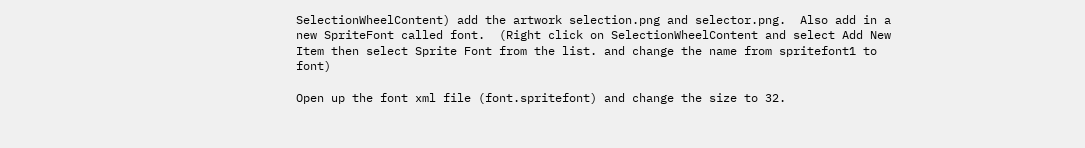SelectionWheelContent) add the artwork selection.png and selector.png.  Also add in a new SpriteFont called font.  (Right click on SelectionWheelContent and select Add New Item then select Sprite Font from the list. and change the name from spritefont1 to font)

Open up the font xml file (font.spritefont) and change the size to 32.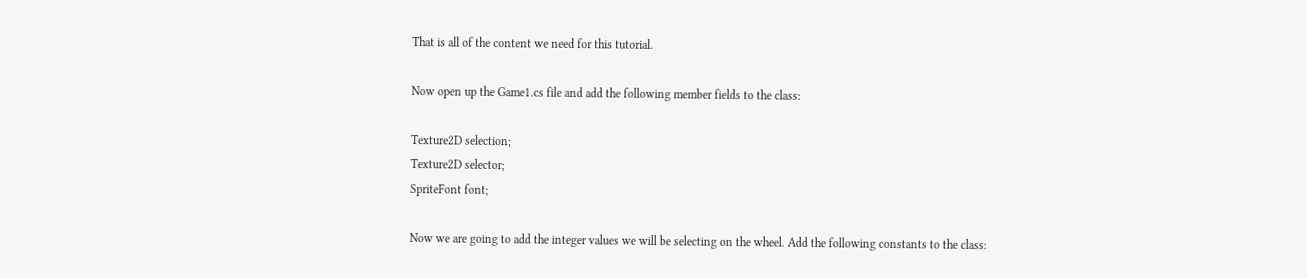That is all of the content we need for this tutorial.

Now open up the Game1.cs file and add the following member fields to the class:

Texture2D selection;
Texture2D selector;
SpriteFont font;

Now we are going to add the integer values we will be selecting on the wheel. Add the following constants to the class: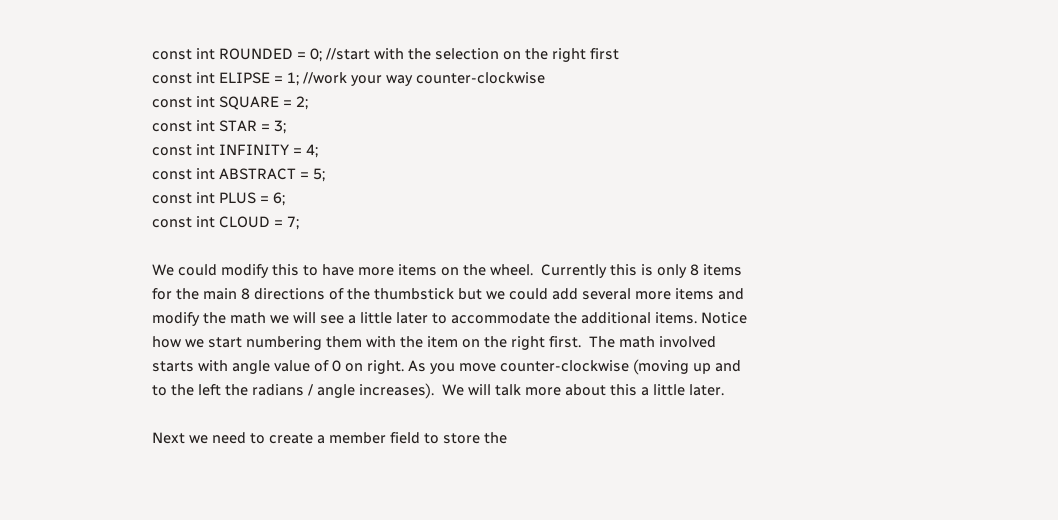const int ROUNDED = 0; //start with the selection on the right first
const int ELIPSE = 1; //work your way counter-clockwise
const int SQUARE = 2;
const int STAR = 3;
const int INFINITY = 4;
const int ABSTRACT = 5;
const int PLUS = 6;
const int CLOUD = 7;

We could modify this to have more items on the wheel.  Currently this is only 8 items for the main 8 directions of the thumbstick but we could add several more items and modify the math we will see a little later to accommodate the additional items. Notice how we start numbering them with the item on the right first.  The math involved starts with angle value of 0 on right. As you move counter-clockwise (moving up and to the left the radians / angle increases).  We will talk more about this a little later.

Next we need to create a member field to store the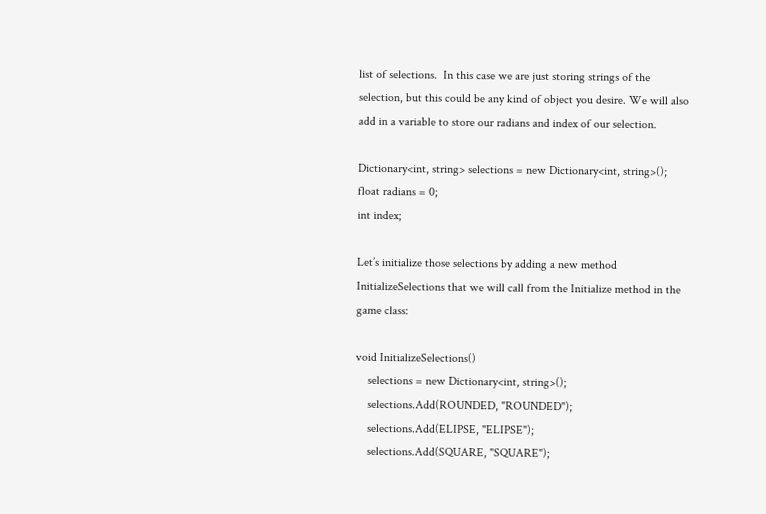list of selections.  In this case we are just storing strings of the selection, but this could be any kind of object you desire. We will also add in a variable to store our radians and index of our selection.

Dictionary<int, string> selections = new Dictionary<int, string>();
float radians = 0;
int index;

Let’s initialize those selections by adding a new method InitializeSelections that we will call from the Initialize method in the game class:

void InitializeSelections()
    selections = new Dictionary<int, string>();
    selections.Add(ROUNDED, "ROUNDED");
    selections.Add(ELIPSE, "ELIPSE");
    selections.Add(SQUARE, "SQUARE");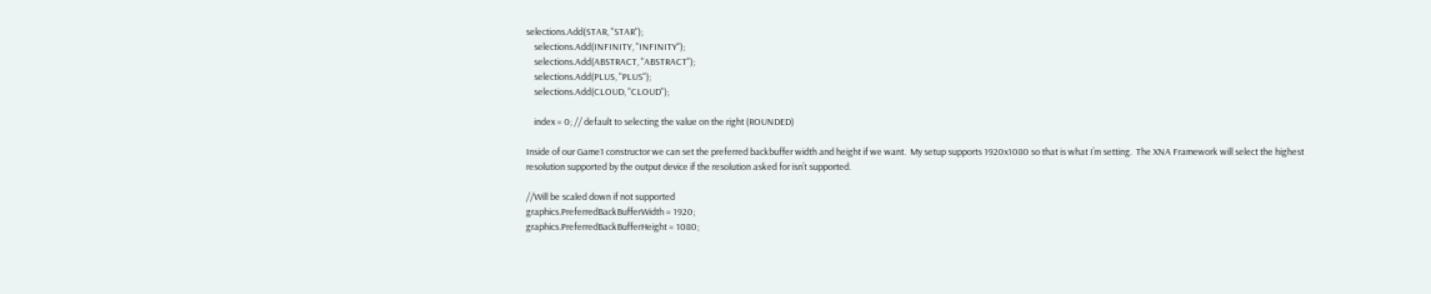selections.Add(STAR, "STAR");
    selections.Add(INFINITY, "INFINITY");
    selections.Add(ABSTRACT, "ABSTRACT");
    selections.Add(PLUS, "PLUS");
    selections.Add(CLOUD, "CLOUD");

    index = 0; // default to selecting the value on the right (ROUNDED)

Inside of our Game1 constructor we can set the preferred backbuffer width and height if we want.  My setup supports 1920x1080 so that is what I’m setting.  The XNA Framework will select the highest resolution supported by the output device if the resolution asked for isn’t supported.

//Will be scaled down if not supported
graphics.PreferredBackBufferWidth = 1920;
graphics.PreferredBackBufferHeight = 1080;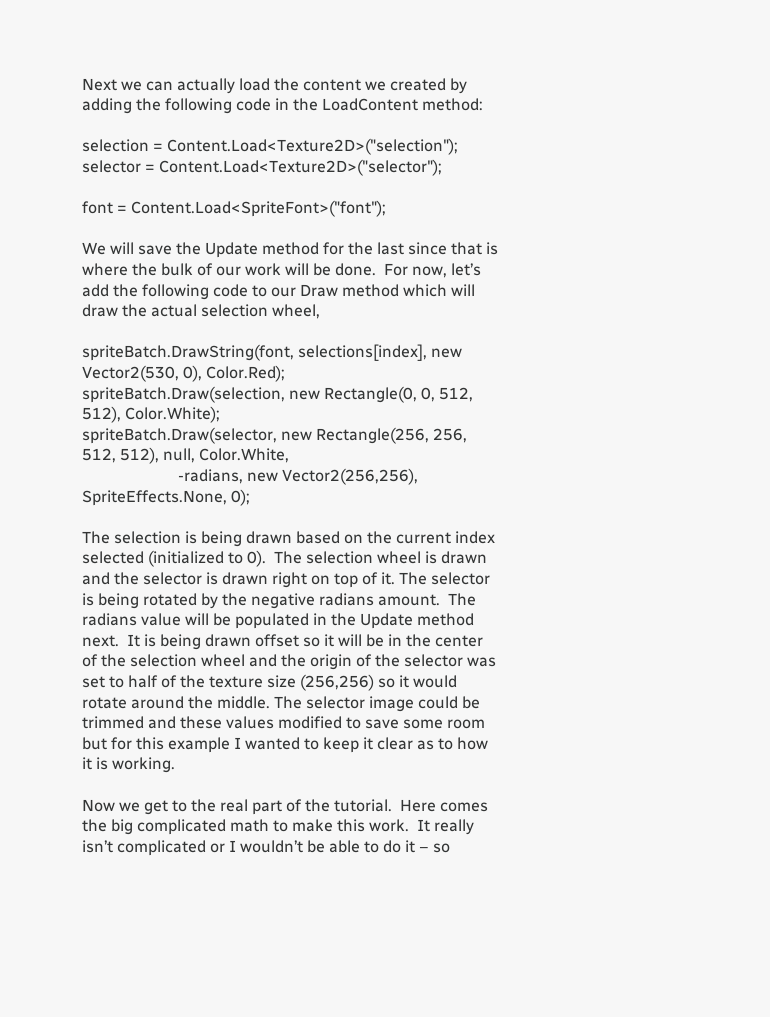Next we can actually load the content we created by adding the following code in the LoadContent method:

selection = Content.Load<Texture2D>("selection");
selector = Content.Load<Texture2D>("selector");

font = Content.Load<SpriteFont>("font");

We will save the Update method for the last since that is where the bulk of our work will be done.  For now, let’s add the following code to our Draw method which will draw the actual selection wheel,

spriteBatch.DrawString(font, selections[index], new Vector2(530, 0), Color.Red);
spriteBatch.Draw(selection, new Rectangle(0, 0, 512, 512), Color.White);
spriteBatch.Draw(selector, new Rectangle(256, 256, 512, 512), null, Color.White,
                        -radians, new Vector2(256,256), SpriteEffects.None, 0);

The selection is being drawn based on the current index selected (initialized to 0).  The selection wheel is drawn and the selector is drawn right on top of it. The selector is being rotated by the negative radians amount.  The radians value will be populated in the Update method next.  It is being drawn offset so it will be in the center of the selection wheel and the origin of the selector was set to half of the texture size (256,256) so it would rotate around the middle. The selector image could be trimmed and these values modified to save some room but for this example I wanted to keep it clear as to how it is working.

Now we get to the real part of the tutorial.  Here comes the big complicated math to make this work.  It really isn’t complicated or I wouldn’t be able to do it – so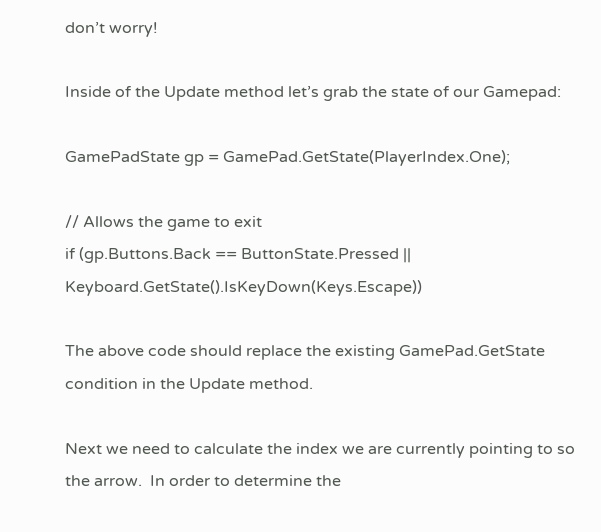don’t worry!

Inside of the Update method let’s grab the state of our Gamepad:

GamePadState gp = GamePad.GetState(PlayerIndex.One);

// Allows the game to exit
if (gp.Buttons.Back == ButtonState.Pressed || Keyboard.GetState().IsKeyDown(Keys.Escape))

The above code should replace the existing GamePad.GetState condition in the Update method.

Next we need to calculate the index we are currently pointing to so the arrow.  In order to determine the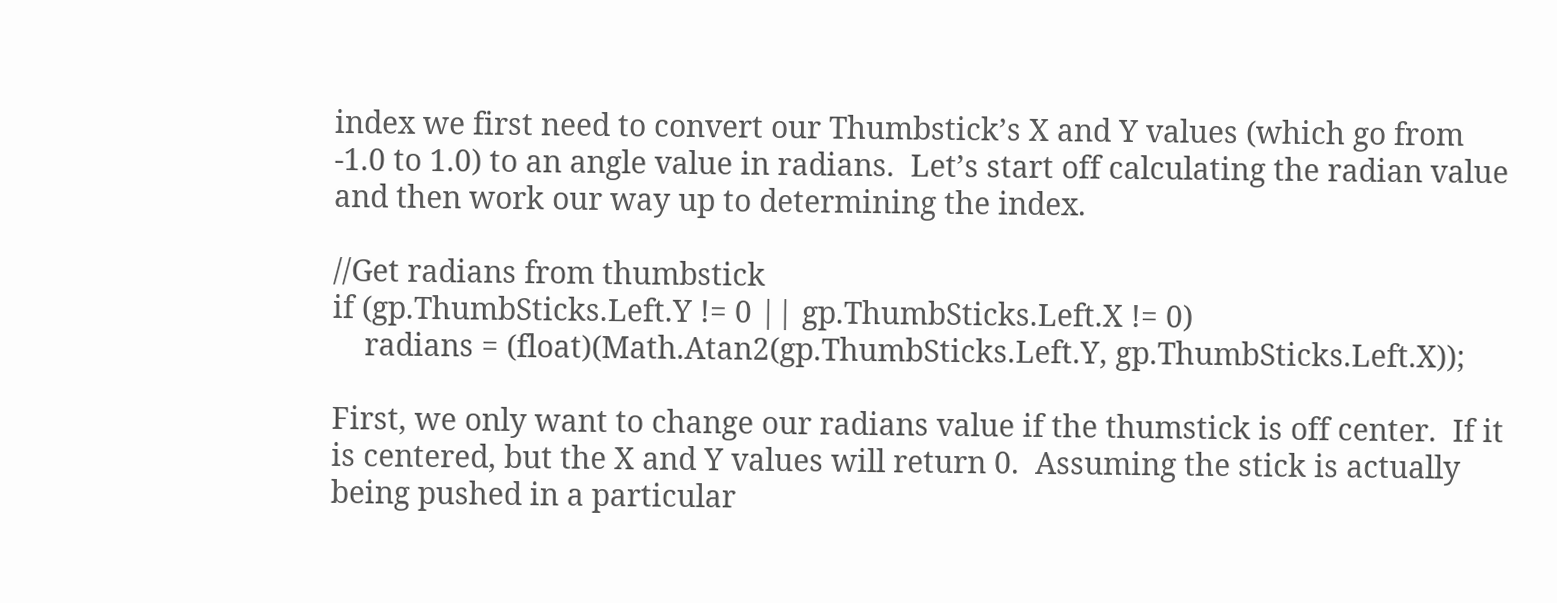index we first need to convert our Thumbstick’s X and Y values (which go from -1.0 to 1.0) to an angle value in radians.  Let’s start off calculating the radian value and then work our way up to determining the index.

//Get radians from thumbstick
if (gp.ThumbSticks.Left.Y != 0 || gp.ThumbSticks.Left.X != 0)
    radians = (float)(Math.Atan2(gp.ThumbSticks.Left.Y, gp.ThumbSticks.Left.X));

First, we only want to change our radians value if the thumstick is off center.  If it is centered, but the X and Y values will return 0.  Assuming the stick is actually being pushed in a particular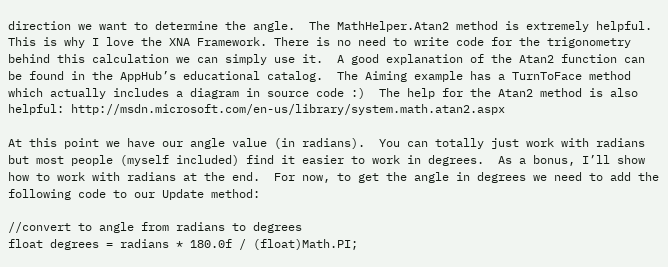direction we want to determine the angle.  The MathHelper.Atan2 method is extremely helpful.  This is why I love the XNA Framework. There is no need to write code for the trigonometry behind this calculation we can simply use it.  A good explanation of the Atan2 function can be found in the AppHub’s educational catalog.  The Aiming example has a TurnToFace method which actually includes a diagram in source code :)  The help for the Atan2 method is also helpful: http://msdn.microsoft.com/en-us/library/system.math.atan2.aspx

At this point we have our angle value (in radians).  You can totally just work with radians but most people (myself included) find it easier to work in degrees.  As a bonus, I’ll show how to work with radians at the end.  For now, to get the angle in degrees we need to add the following code to our Update method:

//convert to angle from radians to degrees
float degrees = radians * 180.0f / (float)Math.PI;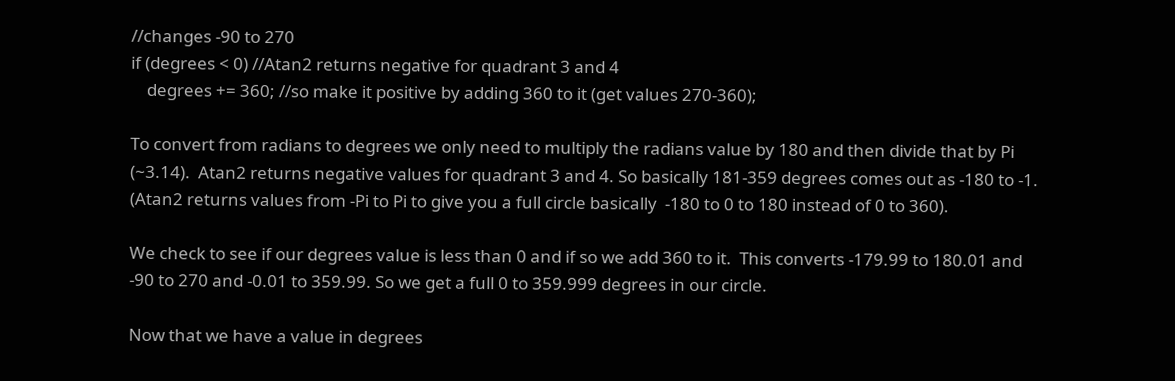//changes -90 to 270
if (degrees < 0) //Atan2 returns negative for quadrant 3 and 4
    degrees += 360; //so make it positive by adding 360 to it (get values 270-360);

To convert from radians to degrees we only need to multiply the radians value by 180 and then divide that by Pi (~3.14).  Atan2 returns negative values for quadrant 3 and 4. So basically 181-359 degrees comes out as -180 to -1. (Atan2 returns values from -Pi to Pi to give you a full circle basically  -180 to 0 to 180 instead of 0 to 360).

We check to see if our degrees value is less than 0 and if so we add 360 to it.  This converts -179.99 to 180.01 and  -90 to 270 and -0.01 to 359.99. So we get a full 0 to 359.999 degrees in our circle.

Now that we have a value in degrees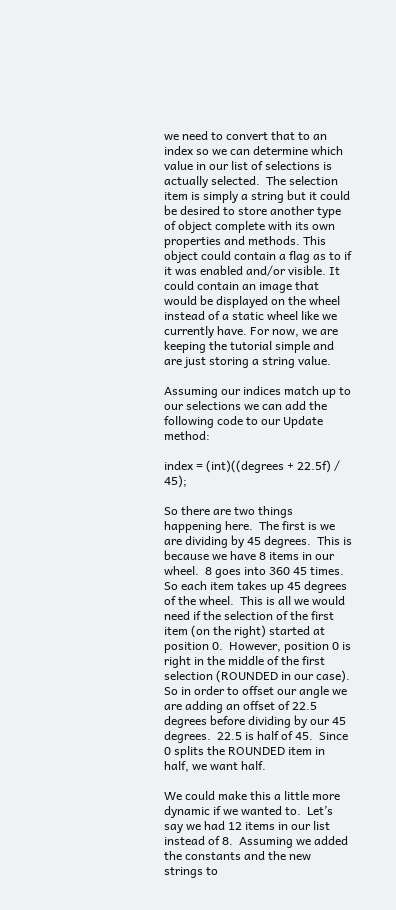we need to convert that to an index so we can determine which value in our list of selections is actually selected.  The selection item is simply a string but it could be desired to store another type of object complete with its own properties and methods. This object could contain a flag as to if it was enabled and/or visible. It could contain an image that would be displayed on the wheel instead of a static wheel like we currently have. For now, we are keeping the tutorial simple and are just storing a string value.

Assuming our indices match up to our selections we can add the following code to our Update method:

index = (int)((degrees + 22.5f) / 45);

So there are two things happening here.  The first is we are dividing by 45 degrees.  This is because we have 8 items in our wheel.  8 goes into 360 45 times.  So each item takes up 45 degrees of the wheel.  This is all we would need if the selection of the first item (on the right) started at position 0.  However, position 0 is right in the middle of the first selection (ROUNDED in our case).  So in order to offset our angle we are adding an offset of 22.5 degrees before dividing by our 45 degrees.  22.5 is half of 45.  Since 0 splits the ROUNDED item in half, we want half.

We could make this a little more dynamic if we wanted to.  Let’s say we had 12 items in our list instead of 8.  Assuming we added the constants and the new strings to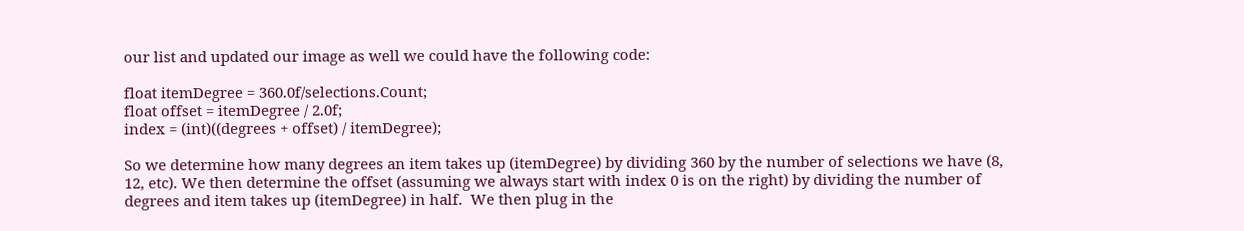our list and updated our image as well we could have the following code:

float itemDegree = 360.0f/selections.Count;
float offset = itemDegree / 2.0f;
index = (int)((degrees + offset) / itemDegree);

So we determine how many degrees an item takes up (itemDegree) by dividing 360 by the number of selections we have (8, 12, etc). We then determine the offset (assuming we always start with index 0 is on the right) by dividing the number of degrees and item takes up (itemDegree) in half.  We then plug in the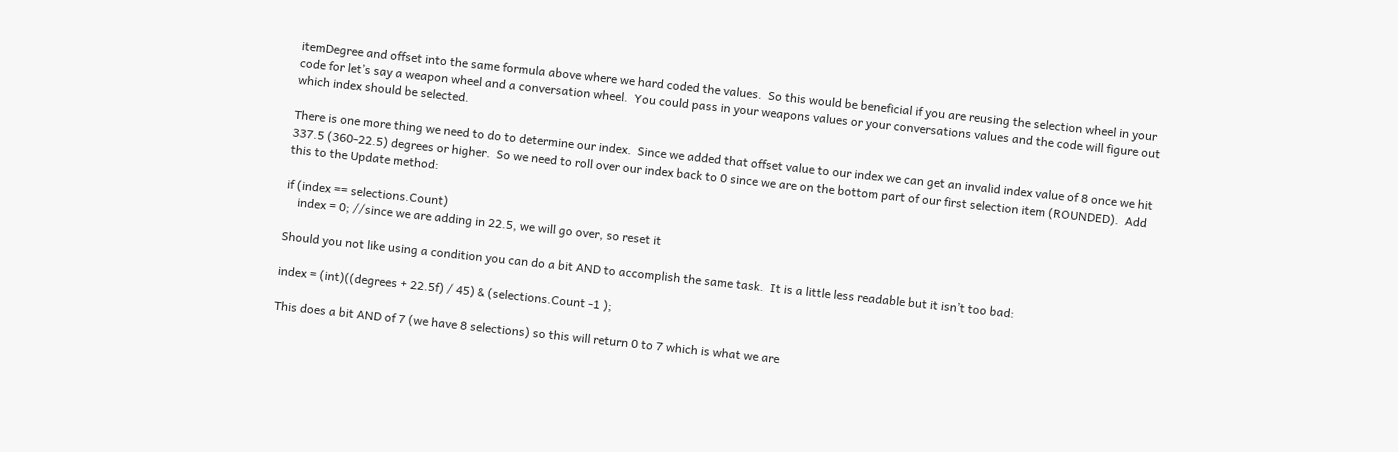itemDegree and offset into the same formula above where we hard coded the values.  So this would be beneficial if you are reusing the selection wheel in your code for let’s say a weapon wheel and a conversation wheel.  You could pass in your weapons values or your conversations values and the code will figure out which index should be selected.

There is one more thing we need to do to determine our index.  Since we added that offset value to our index we can get an invalid index value of 8 once we hit 337.5 (360-22.5) degrees or higher.  So we need to roll over our index back to 0 since we are on the bottom part of our first selection item (ROUNDED).  Add this to the Update method:

if (index == selections.Count)
    index = 0; //since we are adding in 22.5, we will go over, so reset it

Should you not like using a condition you can do a bit AND to accomplish the same task.  It is a little less readable but it isn’t too bad:

index = (int)((degrees + 22.5f) / 45) & (selections.Count -1 );

This does a bit AND of 7 (we have 8 selections) so this will return 0 to 7 which is what we are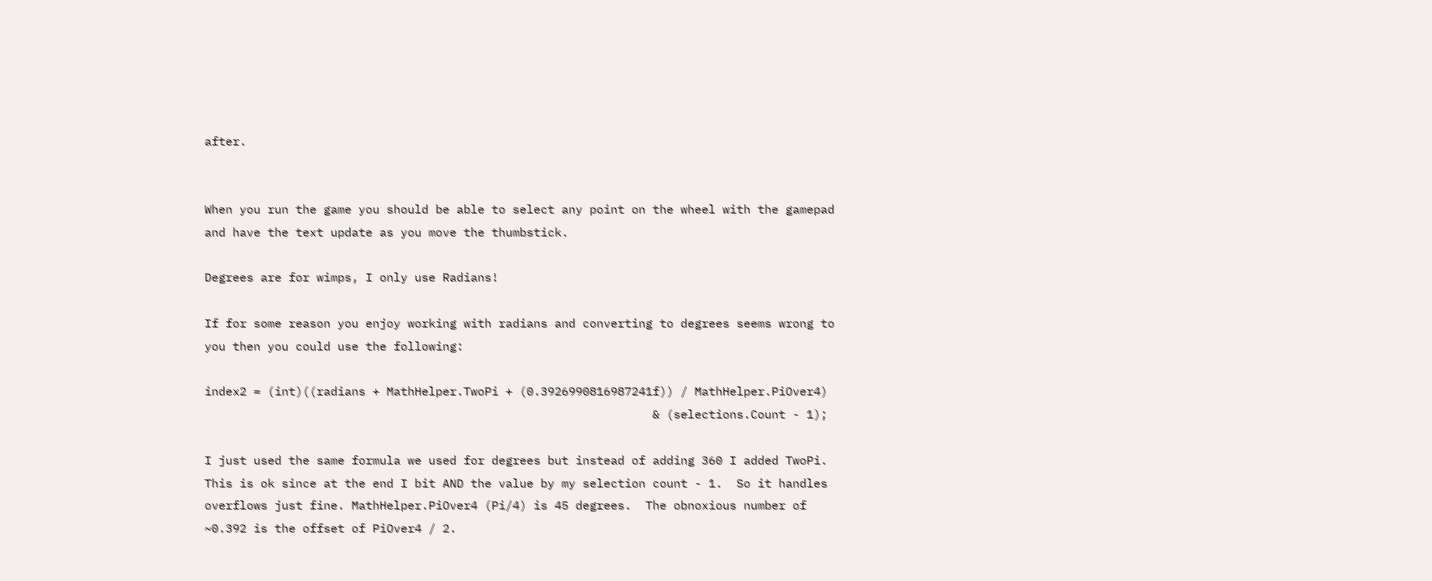after.


When you run the game you should be able to select any point on the wheel with the gamepad and have the text update as you move the thumbstick.

Degrees are for wimps, I only use Radians!

If for some reason you enjoy working with radians and converting to degrees seems wrong to you then you could use the following:

index2 = (int)((radians + MathHelper.TwoPi + (0.3926990816987241f)) / MathHelper.PiOver4)
                                                                & (selections.Count - 1);

I just used the same formula we used for degrees but instead of adding 360 I added TwoPi.  This is ok since at the end I bit AND the value by my selection count - 1.  So it handles overflows just fine. MathHelper.PiOver4 (Pi/4) is 45 degrees.  The obnoxious number of ~0.392 is the offset of PiOver4 / 2.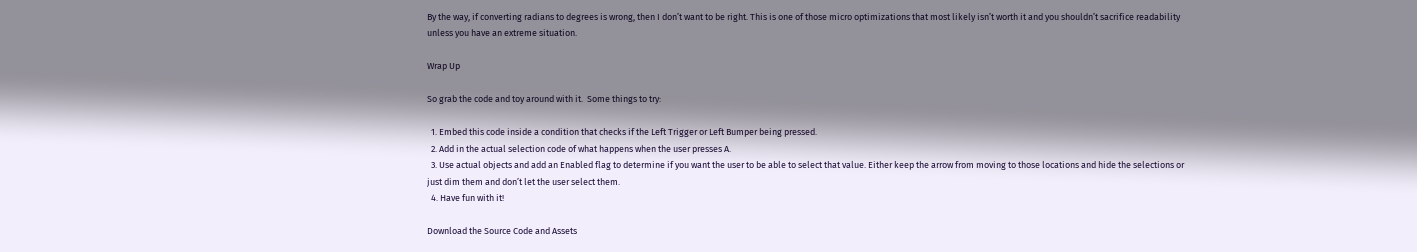By the way, if converting radians to degrees is wrong, then I don’t want to be right. This is one of those micro optimizations that most likely isn’t worth it and you shouldn’t sacrifice readability unless you have an extreme situation.

Wrap Up

So grab the code and toy around with it.  Some things to try:

  1. Embed this code inside a condition that checks if the Left Trigger or Left Bumper being pressed.
  2. Add in the actual selection code of what happens when the user presses A.
  3. Use actual objects and add an Enabled flag to determine if you want the user to be able to select that value. Either keep the arrow from moving to those locations and hide the selections or just dim them and don’t let the user select them.
  4. Have fun with it!

Download the Source Code and Assets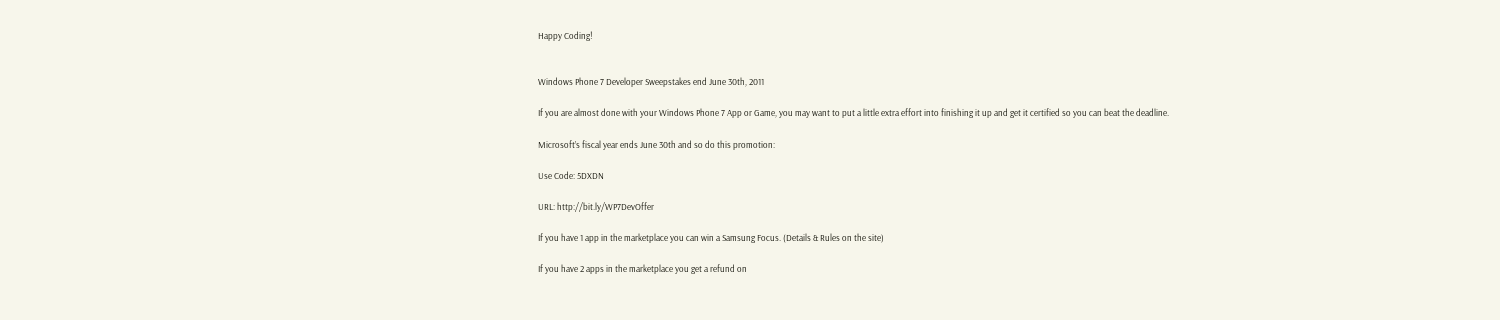Happy Coding!


Windows Phone 7 Developer Sweepstakes end June 30th, 2011

If you are almost done with your Windows Phone 7 App or Game, you may want to put a little extra effort into finishing it up and get it certified so you can beat the deadline.

Microsoft’s fiscal year ends June 30th and so do this promotion:

Use Code: 5DXDN

URL: http://bit.ly/WP7DevOffer

If you have 1 app in the marketplace you can win a Samsung Focus. (Details & Rules on the site)

If you have 2 apps in the marketplace you get a refund on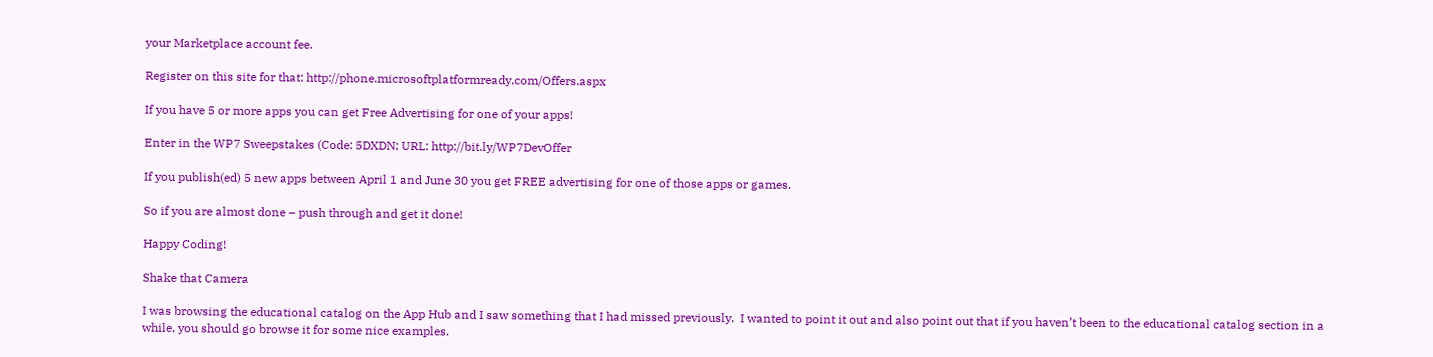your Marketplace account fee.

Register on this site for that: http://phone.microsoftplatformready.com/Offers.aspx

If you have 5 or more apps you can get Free Advertising for one of your apps!

Enter in the WP7 Sweepstakes (Code: 5DXDN; URL: http://bit.ly/WP7DevOffer

If you publish(ed) 5 new apps between April 1 and June 30 you get FREE advertising for one of those apps or games.

So if you are almost done – push through and get it done!

Happy Coding!

Shake that Camera

I was browsing the educational catalog on the App Hub and I saw something that I had missed previously.  I wanted to point it out and also point out that if you haven’t been to the educational catalog section in a while, you should go browse it for some nice examples.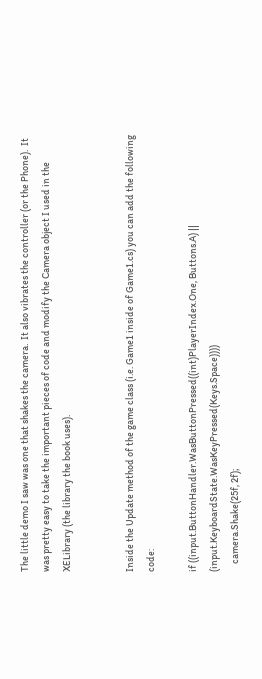The little demo I saw was one that shakes the camera.  It also vibrates the controller (or the Phone).  It was pretty easy to take the important pieces of code and modify the Camera object I used in the XELibrary (the library the book uses).


Inside the Update method of the game class (i.e. Game1 inside of Game1.cs) you can add the following code:

if ((input.ButtonHandler.WasButtonPressed((int)PlayerIndex.One, Buttons.A) || (input.KeyboardState.WasKeyPressed(Keys.Space))))
    camera.Shake(25f, 2f);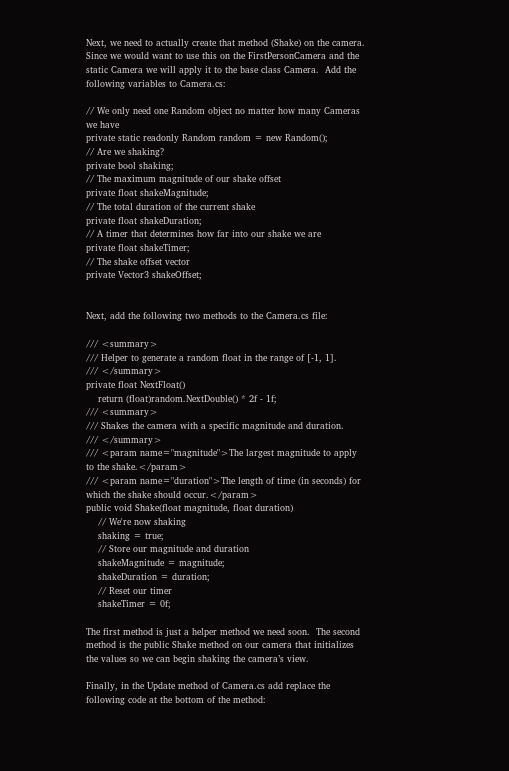Next, we need to actually create that method (Shake) on the camera.  Since we would want to use this on the FirstPersonCamera and the static Camera we will apply it to the base class Camera.  Add the following variables to Camera.cs:

// We only need one Random object no matter how many Cameras we have
private static readonly Random random = new Random();
// Are we shaking?
private bool shaking;
// The maximum magnitude of our shake offset
private float shakeMagnitude;
// The total duration of the current shake
private float shakeDuration;
// A timer that determines how far into our shake we are
private float shakeTimer;
// The shake offset vector
private Vector3 shakeOffset;


Next, add the following two methods to the Camera.cs file:

/// <summary>
/// Helper to generate a random float in the range of [-1, 1].
/// </summary>
private float NextFloat()
    return (float)random.NextDouble() * 2f - 1f;
/// <summary>
/// Shakes the camera with a specific magnitude and duration.
/// </summary>
/// <param name="magnitude">The largest magnitude to apply to the shake.</param>
/// <param name="duration">The length of time (in seconds) for which the shake should occur.</param>
public void Shake(float magnitude, float duration)
    // We're now shaking
    shaking = true;
    // Store our magnitude and duration
    shakeMagnitude = magnitude;
    shakeDuration = duration;
    // Reset our timer
    shakeTimer = 0f;

The first method is just a helper method we need soon.  The second method is the public Shake method on our camera that initializes the values so we can begin shaking the camera’s view.

Finally, in the Update method of Camera.cs add replace the following code at the bottom of the method: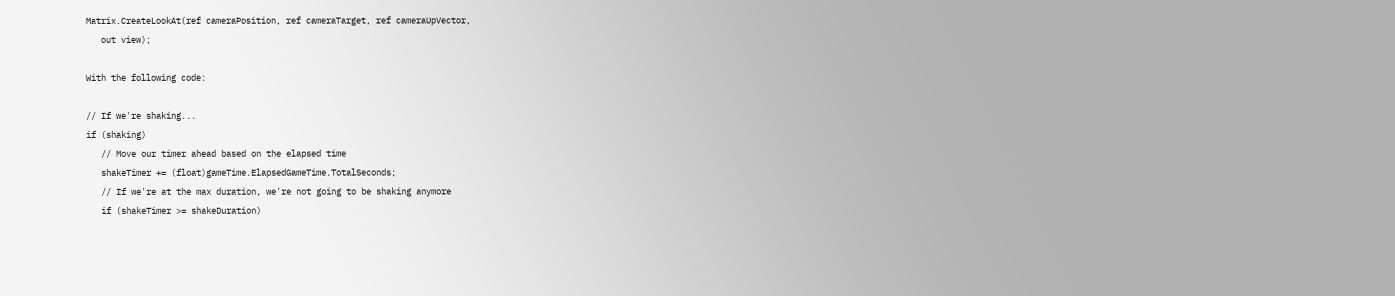Matrix.CreateLookAt(ref cameraPosition, ref cameraTarget, ref cameraUpVector,
   out view);

With the following code:

// If we're shaking...
if (shaking)
   // Move our timer ahead based on the elapsed time
   shakeTimer += (float)gameTime.ElapsedGameTime.TotalSeconds;
   // If we're at the max duration, we're not going to be shaking anymore
   if (shakeTimer >= shakeDuration)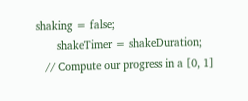shaking = false;
       shakeTimer = shakeDuration;
   // Compute our progress in a [0, 1]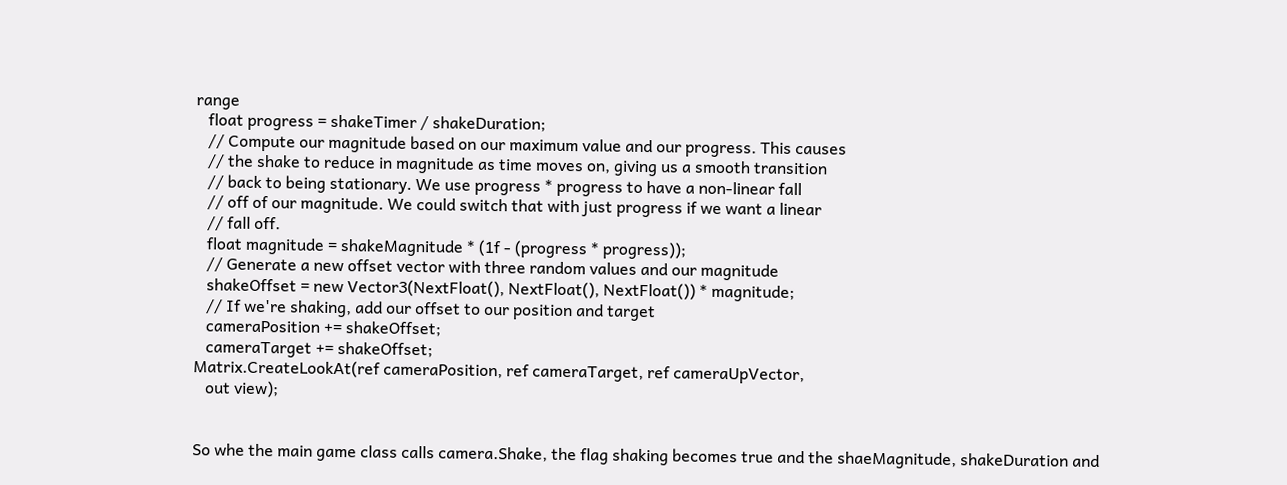range
   float progress = shakeTimer / shakeDuration;
   // Compute our magnitude based on our maximum value and our progress. This causes
   // the shake to reduce in magnitude as time moves on, giving us a smooth transition
   // back to being stationary. We use progress * progress to have a non-linear fall
   // off of our magnitude. We could switch that with just progress if we want a linear
   // fall off.
   float magnitude = shakeMagnitude * (1f - (progress * progress));
   // Generate a new offset vector with three random values and our magnitude
   shakeOffset = new Vector3(NextFloat(), NextFloat(), NextFloat()) * magnitude;
   // If we're shaking, add our offset to our position and target
   cameraPosition += shakeOffset;
   cameraTarget += shakeOffset;
Matrix.CreateLookAt(ref cameraPosition, ref cameraTarget, ref cameraUpVector,
   out view);


So whe the main game class calls camera.Shake, the flag shaking becomes true and the shaeMagnitude, shakeDuration and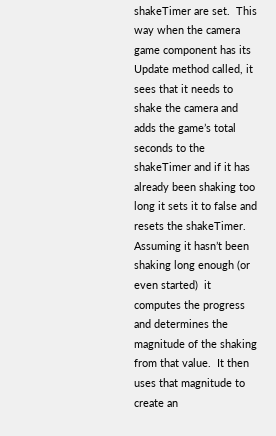shakeTimer are set.  This way when the camera game component has its Update method called, it sees that it needs to shake the camera and adds the game’s total seconds to the shakeTimer and if it has already been shaking too long it sets it to false and resets the shakeTimer.  Assuming it hasn’t been shaking long enough (or even started)  it computes the progress and determines the magnitude of the shaking from that value.  It then uses that magnitude to create an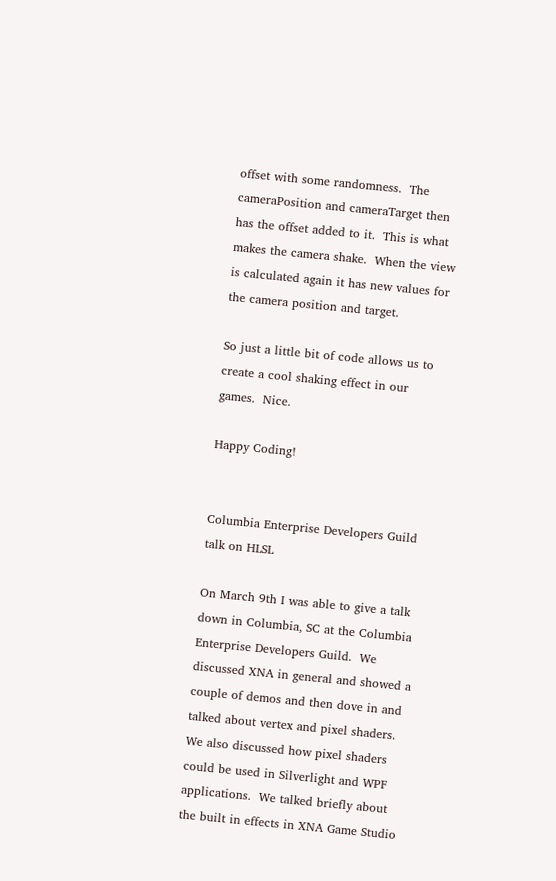offset with some randomness.  The cameraPosition and cameraTarget then has the offset added to it.  This is what makes the camera shake.  When the view is calculated again it has new values for the camera position and target.

So just a little bit of code allows us to create a cool shaking effect in our games.  Nice.

Happy Coding!


Columbia Enterprise Developers Guild talk on HLSL

On March 9th I was able to give a talk down in Columbia, SC at the Columbia Enterprise Developers Guild.  We discussed XNA in general and showed a couple of demos and then dove in and talked about vertex and pixel shaders.  We also discussed how pixel shaders could be used in Silverlight and WPF applications.  We talked briefly about the built in effects in XNA Game Studio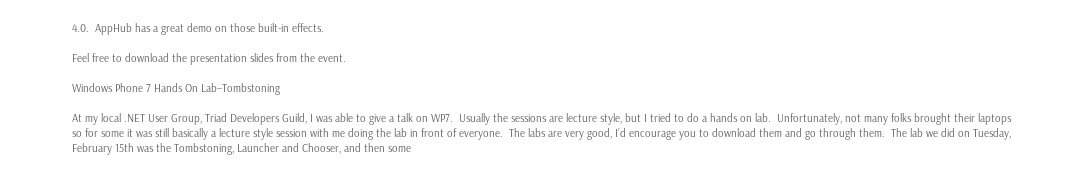4.0.  AppHub has a great demo on those built-in effects.

Feel free to download the presentation slides from the event.

Windows Phone 7 Hands On Lab–Tombstoning

At my local .NET User Group, Triad Developers Guild, I was able to give a talk on WP7.  Usually the sessions are lecture style, but I tried to do a hands on lab.  Unfortunately, not many folks brought their laptops so for some it was still basically a lecture style session with me doing the lab in front of everyone.  The labs are very good, I’d encourage you to download them and go through them.  The lab we did on Tuesday, February 15th was the Tombstoning, Launcher and Chooser, and then some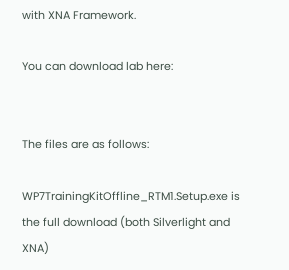with XNA Framework.

You can download lab here:


The files are as follows:

WP7TrainingKitOffline_RTM1.Setup.exe is the full download (both Silverlight and XNA)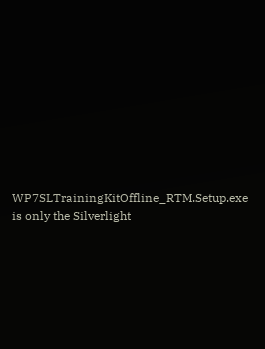WP7SLTrainingKitOffline_RTM.Setup.exe is only the Silverlight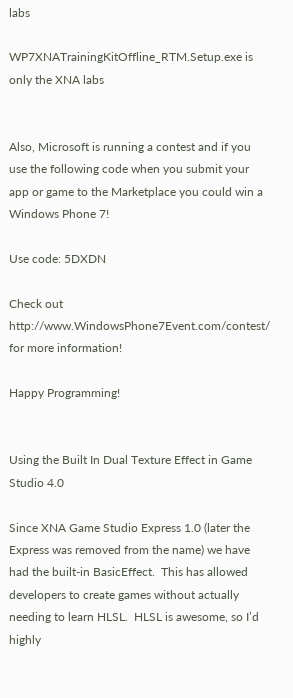labs

WP7XNATrainingKitOffline_RTM.Setup.exe is only the XNA labs


Also, Microsoft is running a contest and if you use the following code when you submit your app or game to the Marketplace you could win a Windows Phone 7!

Use code: 5DXDN

Check out http://www.WindowsPhone7Event.com/contest/ for more information!

Happy Programming!


Using the Built In Dual Texture Effect in Game Studio 4.0

Since XNA Game Studio Express 1.0 (later the Express was removed from the name) we have had the built-in BasicEffect.  This has allowed developers to create games without actually needing to learn HLSL.  HLSL is awesome, so I’d highly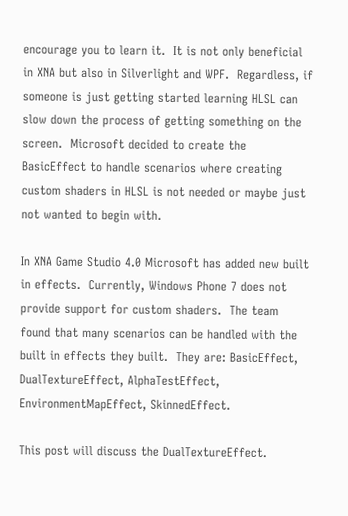encourage you to learn it.  It is not only beneficial in XNA but also in Silverlight and WPF.  Regardless, if someone is just getting started learning HLSL can slow down the process of getting something on the screen.  Microsoft decided to create the BasicEffect to handle scenarios where creating custom shaders in HLSL is not needed or maybe just not wanted to begin with.

In XNA Game Studio 4.0 Microsoft has added new built in effects.  Currently, Windows Phone 7 does not provide support for custom shaders.  The team found that many scenarios can be handled with the built in effects they built.  They are: BasicEffect, DualTextureEffect, AlphaTestEffect, EnvironmentMapEffect, SkinnedEffect.

This post will discuss the DualTextureEffect.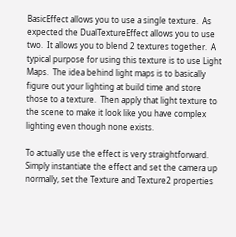BasicEffect allows you to use a single texture.  As expected the DualTextureEffect allows you to use two.  It allows you to blend 2 textures together.  A typical purpose for using this texture is to use Light Maps.  The idea behind light maps is to basically figure out your lighting at build time and store those to a texture.  Then apply that light texture to the scene to make it look like you have complex lighting even though none exists.

To actually use the effect is very straightforward.  Simply instantiate the effect and set the camera up normally, set the Texture and Texture2 properties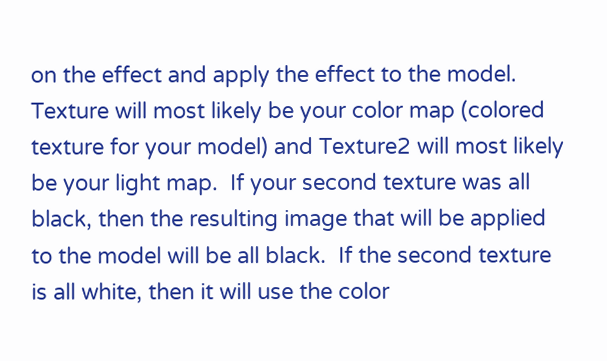on the effect and apply the effect to the model.  Texture will most likely be your color map (colored texture for your model) and Texture2 will most likely be your light map.  If your second texture was all black, then the resulting image that will be applied to the model will be all black.  If the second texture is all white, then it will use the color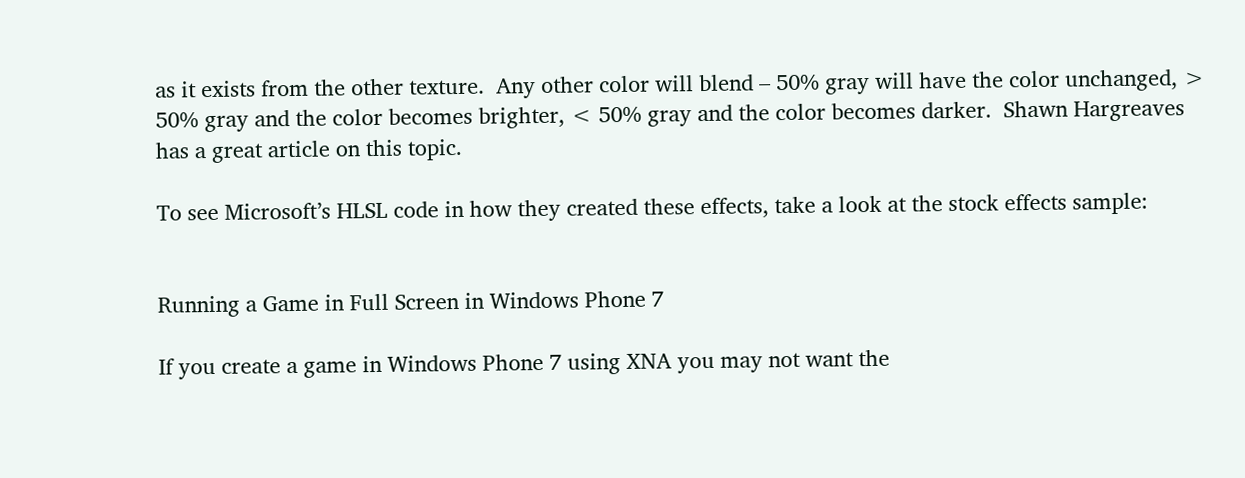as it exists from the other texture.  Any other color will blend – 50% gray will have the color unchanged, >  50% gray and the color becomes brighter, < 50% gray and the color becomes darker.  Shawn Hargreaves has a great article on this topic.

To see Microsoft’s HLSL code in how they created these effects, take a look at the stock effects sample:


Running a Game in Full Screen in Windows Phone 7

If you create a game in Windows Phone 7 using XNA you may not want the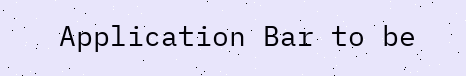Application Bar to be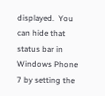displayed.  You can hide that status bar in Windows Phone 7 by setting the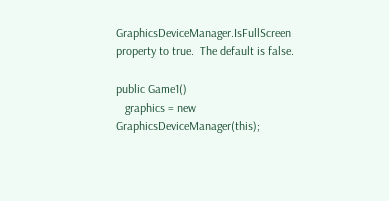GraphicsDeviceManager.IsFullScreen property to true.  The default is false.

public Game1()
   graphics = new GraphicsDeviceManager(this);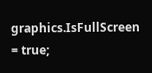graphics.IsFullScreen = true;